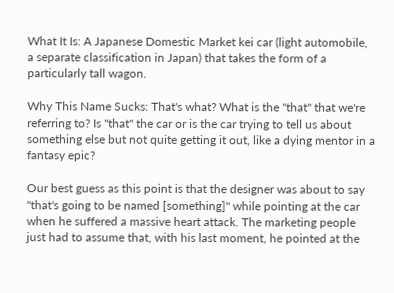What It Is: A Japanese Domestic Market kei car (light automobile, a separate classification in Japan) that takes the form of a particularly tall wagon.

Why This Name Sucks: That's what? What is the "that" that we're referring to? Is "that" the car or is the car trying to tell us about something else but not quite getting it out, like a dying mentor in a fantasy epic?

Our best guess as this point is that the designer was about to say "that's going to be named [something]" while pointing at the car when he suffered a massive heart attack. The marketing people just had to assume that, with his last moment, he pointed at the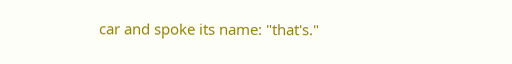car and spoke its name: "that's."